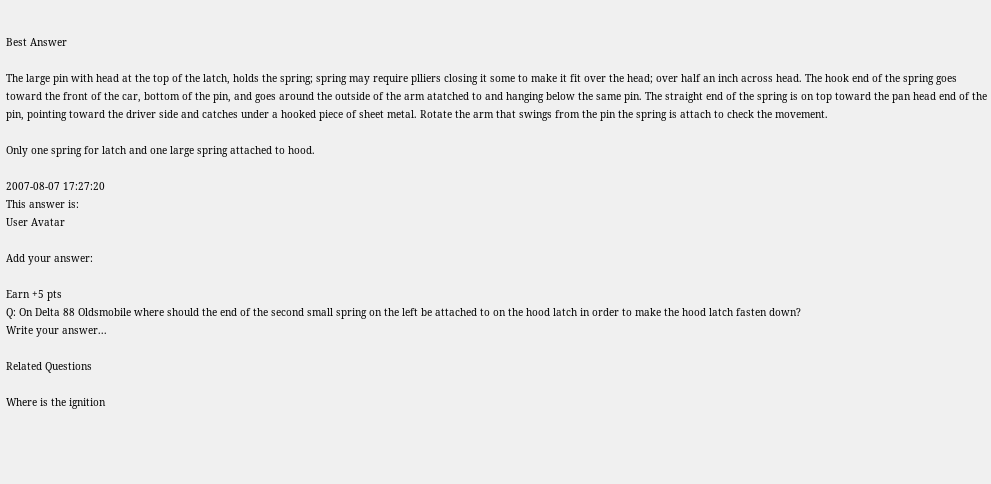Best Answer

The large pin with head at the top of the latch, holds the spring; spring may require plliers closing it some to make it fit over the head; over half an inch across head. The hook end of the spring goes toward the front of the car, bottom of the pin, and goes around the outside of the arm atatched to and hanging below the same pin. The straight end of the spring is on top toward the pan head end of the pin, pointing toward the driver side and catches under a hooked piece of sheet metal. Rotate the arm that swings from the pin the spring is attach to check the movement.

Only one spring for latch and one large spring attached to hood.

2007-08-07 17:27:20
This answer is:
User Avatar

Add your answer:

Earn +5 pts
Q: On Delta 88 Oldsmobile where should the end of the second small spring on the left be attached to on the hood latch in order to make the hood latch fasten down?
Write your answer...

Related Questions

Where is the ignition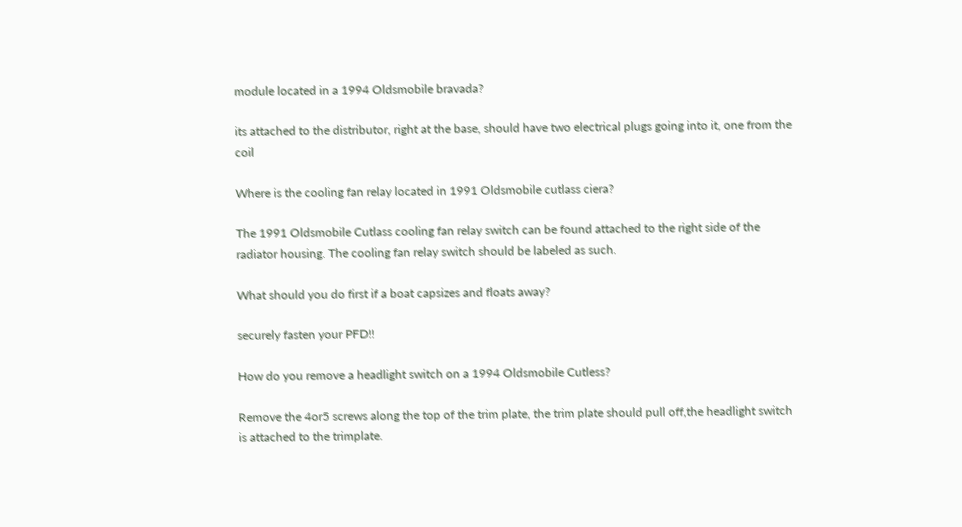module located in a 1994 Oldsmobile bravada?

its attached to the distributor, right at the base, should have two electrical plugs going into it, one from the coil

Where is the cooling fan relay located in 1991 Oldsmobile cutlass ciera?

The 1991 Oldsmobile Cutlass cooling fan relay switch can be found attached to the right side of the radiator housing. The cooling fan relay switch should be labeled as such.

What should you do first if a boat capsizes and floats away?

securely fasten your PFD!!

How do you remove a headlight switch on a 1994 Oldsmobile Cutless?

Remove the 4or5 screws along the top of the trim plate, the trim plate should pull off,the headlight switch is attached to the trimplate.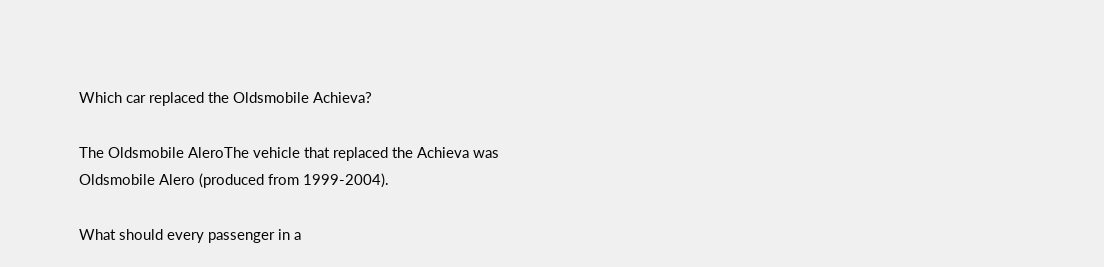Which car replaced the Oldsmobile Achieva?

The Oldsmobile AleroThe vehicle that replaced the Achieva was Oldsmobile Alero (produced from 1999-2004).

What should every passenger in a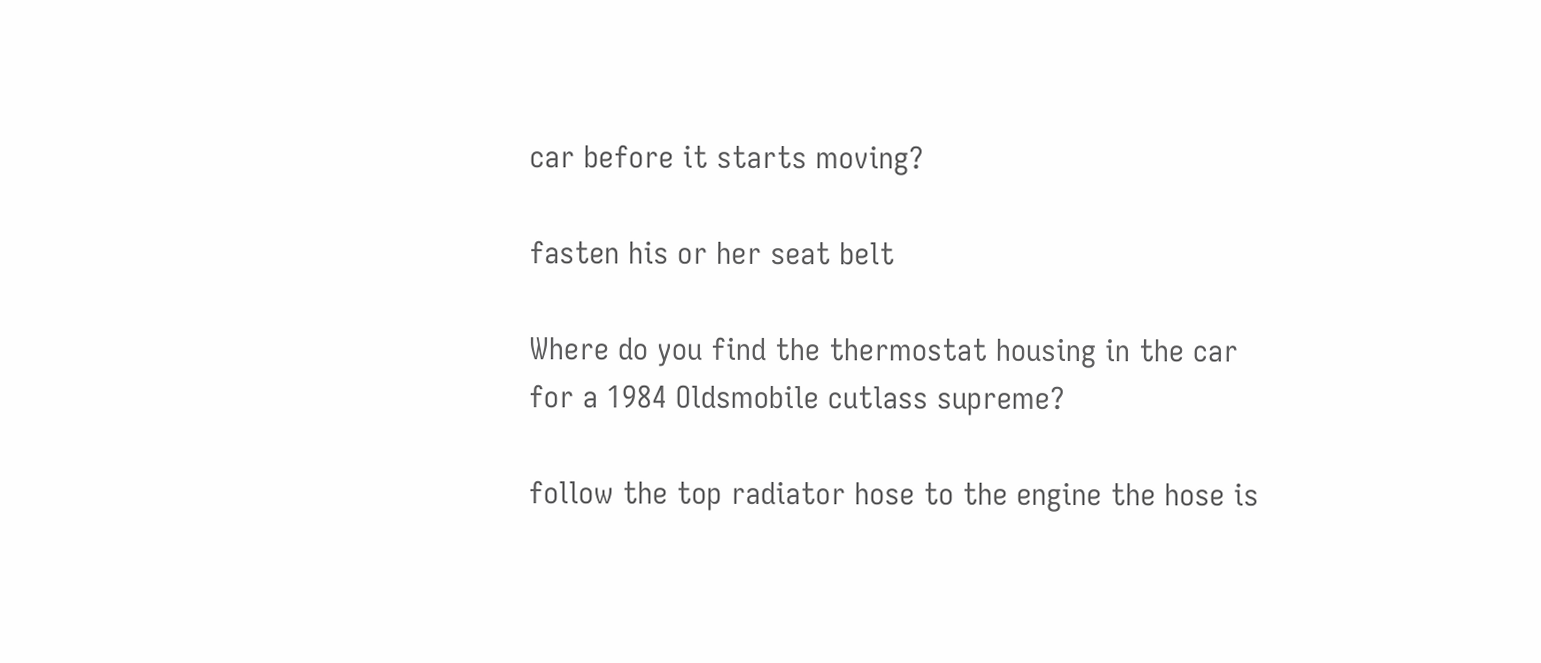car before it starts moving?

fasten his or her seat belt

Where do you find the thermostat housing in the car for a 1984 Oldsmobile cutlass supreme?

follow the top radiator hose to the engine the hose is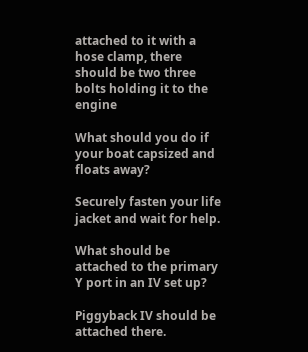attached to it with a hose clamp, there should be two three bolts holding it to the engine

What should you do if your boat capsized and floats away?

Securely fasten your life jacket and wait for help.

What should be attached to the primary Y port in an IV set up?

Piggyback IV should be attached there.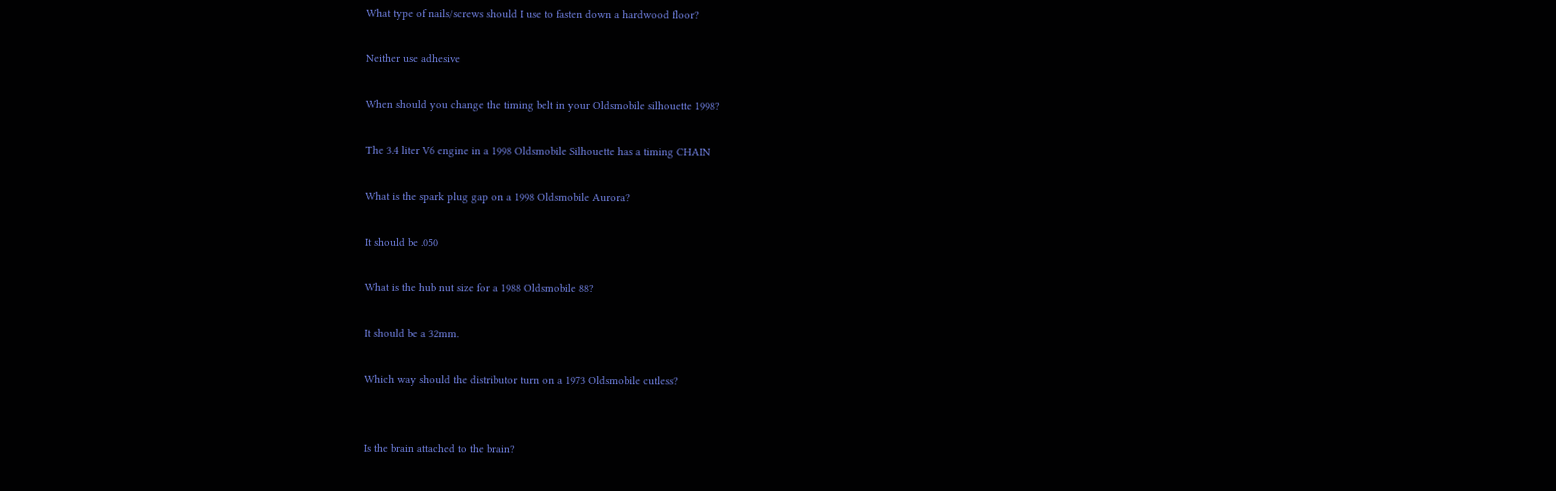What type of nails/screws should I use to fasten down a hardwood floor?

Neither use adhesive

When should you change the timing belt in your Oldsmobile silhouette 1998?

The 3.4 liter V6 engine in a 1998 Oldsmobile Silhouette has a timing CHAIN

What is the spark plug gap on a 1998 Oldsmobile Aurora?

It should be .050

What is the hub nut size for a 1988 Oldsmobile 88?

It should be a 32mm.

Which way should the distributor turn on a 1973 Oldsmobile cutless?


Is the brain attached to the brain?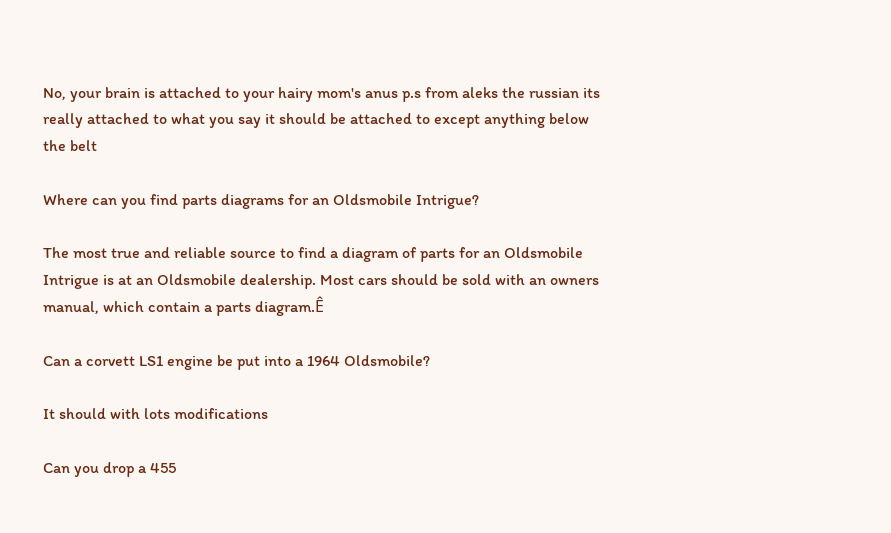No, your brain is attached to your hairy mom's anus p.s from aleks the russian its really attached to what you say it should be attached to except anything below the belt

Where can you find parts diagrams for an Oldsmobile Intrigue?

The most true and reliable source to find a diagram of parts for an Oldsmobile Intrigue is at an Oldsmobile dealership. Most cars should be sold with an owners manual, which contain a parts diagram.Ê

Can a corvett LS1 engine be put into a 1964 Oldsmobile?

It should with lots modifications

Can you drop a 455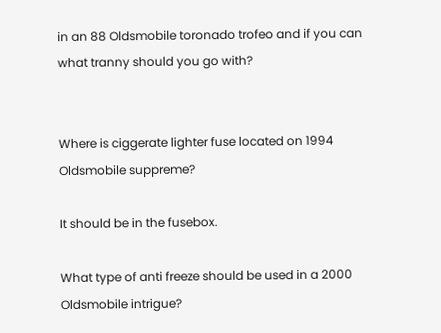in an 88 Oldsmobile toronado trofeo and if you can what tranny should you go with?


Where is ciggerate lighter fuse located on 1994 Oldsmobile suppreme?

It should be in the fusebox.

What type of anti freeze should be used in a 2000 Oldsmobile intrigue?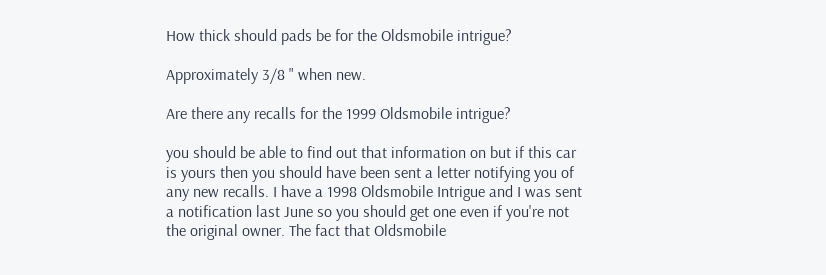How thick should pads be for the Oldsmobile intrigue?

Approximately 3/8 " when new.

Are there any recalls for the 1999 Oldsmobile intrigue?

you should be able to find out that information on but if this car is yours then you should have been sent a letter notifying you of any new recalls. I have a 1998 Oldsmobile Intrigue and I was sent a notification last June so you should get one even if you're not the original owner. The fact that Oldsmobile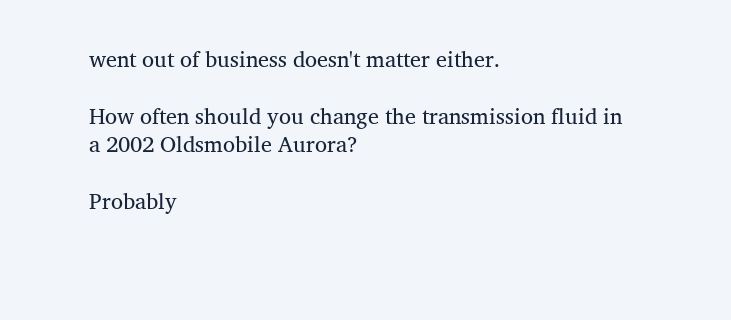went out of business doesn't matter either.

How often should you change the transmission fluid in a 2002 Oldsmobile Aurora?

Probably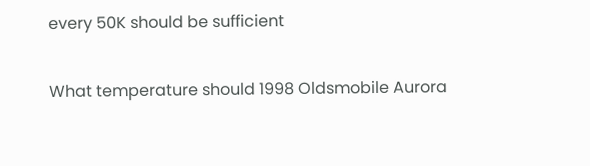every 50K should be sufficient

What temperature should 1998 Oldsmobile Aurora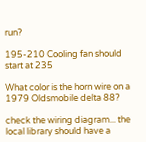run?

195-210 Cooling fan should start at 235

What color is the horn wire on a 1979 Oldsmobile delta 88?

check the wiring diagram... the local library should have a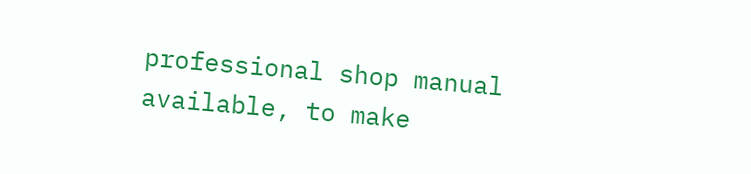professional shop manual available, to make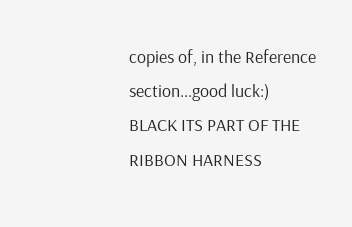copies of, in the Reference section...good luck:) BLACK ITS PART OF THE RIBBON HARNESS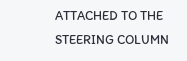ATTACHED TO THE STEERING COLUMN